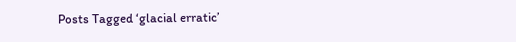Posts Tagged ‘glacial erratic’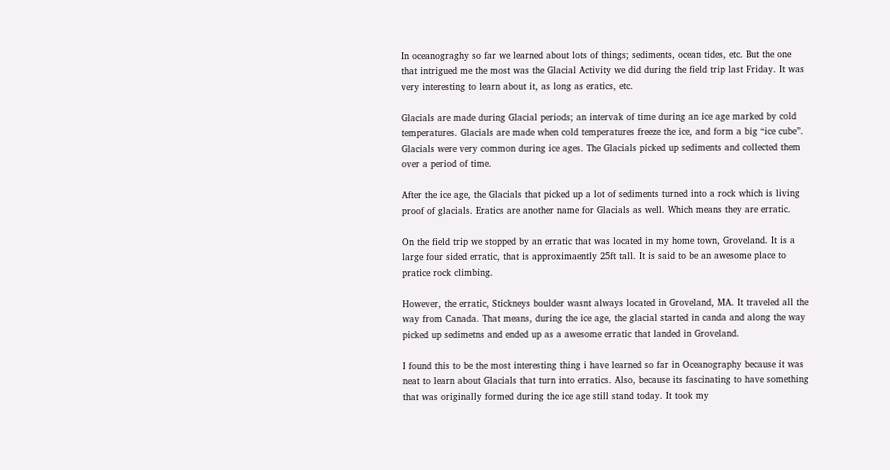In oceanograghy so far we learned about lots of things; sediments, ocean tides, etc. But the one that intrigued me the most was the Glacial Activity we did during the field trip last Friday. It was very interesting to learn about it, as long as eratics, etc.

Glacials are made during Glacial periods; an intervak of time during an ice age marked by cold temperatures. Glacials are made when cold temperatures freeze the ice, and form a big “ice cube”. Glacials were very common during ice ages. The Glacials picked up sediments and collected them over a period of time.

After the ice age, the Glacials that picked up a lot of sediments turned into a rock which is living proof of glacials. Eratics are another name for Glacials as well. Which means they are erratic.

On the field trip we stopped by an erratic that was located in my home town, Groveland. It is a large four sided erratic, that is approximaently 25ft tall. It is said to be an awesome place to pratice rock climbing.

However, the erratic, Stickneys boulder wasnt always located in Groveland, MA. It traveled all the way from Canada. That means, during the ice age, the glacial started in canda and along the way picked up sedimetns and ended up as a awesome erratic that landed in Groveland.

I found this to be the most interesting thing i have learned so far in Oceanography because it was neat to learn about Glacials that turn into erratics. Also, because its fascinating to have something that was originally formed during the ice age still stand today. It took my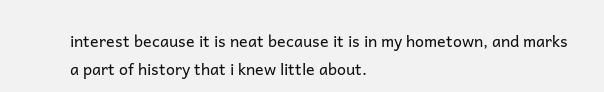interest because it is neat because it is in my hometown, and marks a part of history that i knew little about.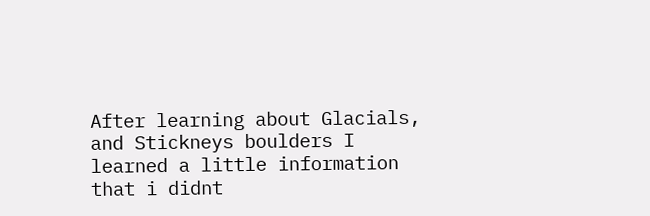After learning about Glacials, and Stickneys boulders I learned a little information that i didnt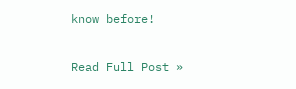know before!

Read Full Post »